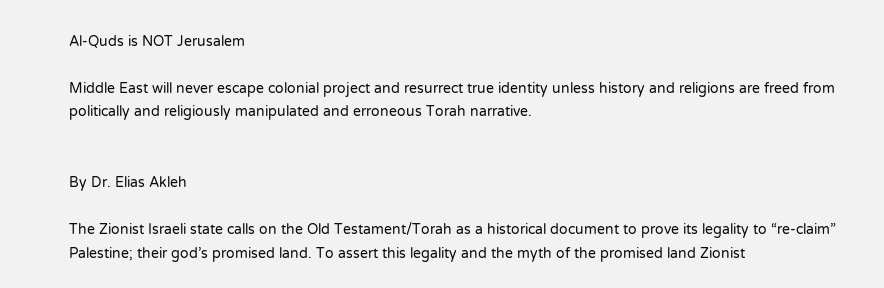Al-Quds is NOT Jerusalem

Middle East will never escape colonial project and resurrect true identity unless history and religions are freed from politically and religiously manipulated and erroneous Torah narrative.


By Dr. Elias Akleh

The Zionist Israeli state calls on the Old Testament/Torah as a historical document to prove its legality to “re-claim” Palestine; their god’s promised land. To assert this legality and the myth of the promised land Zionist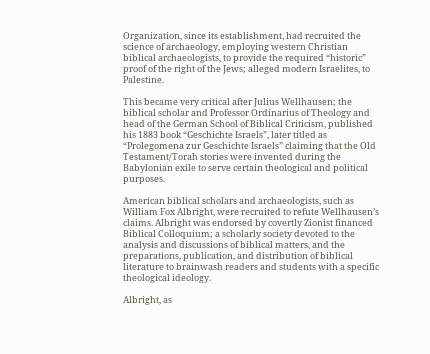Organization, since its establishment, had recruited the science of archaeology, employing western Christian biblical archaeologists, to provide the required “historic” proof of the right of the Jews; alleged modern Israelites, to Palestine.

This became very critical after Julius Wellhausen; the biblical scholar and Professor Ordinarius of Theology and head of the German School of Biblical Criticism, published his 1883 book “Geschichte Israels”, later titled as “Prolegomena zur Geschichte Israels” claiming that the Old Testament/Torah stories were invented during the Babylonian exile to serve certain theological and political purposes.

American biblical scholars and archaeologists, such as William Fox Albright, were recruited to refute Wellhausen’s claims. Albright was endorsed by covertly Zionist financed Biblical Colloquium; a scholarly society devoted to the analysis and discussions of biblical matters, and the preparations, publication, and distribution of biblical literature to brainwash readers and students with a specific theological ideology.

Albright, as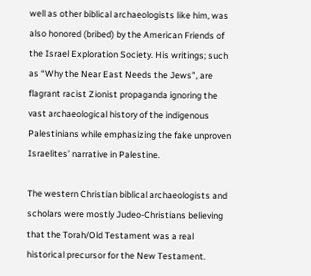well as other biblical archaeologists like him, was also honored (bribed) by the American Friends of the Israel Exploration Society. His writings; such as “Why the Near East Needs the Jews”, are flagrant racist Zionist propaganda ignoring the vast archaeological history of the indigenous Palestinians while emphasizing the fake unproven Israelites’ narrative in Palestine.

The western Christian biblical archaeologists and scholars were mostly Judeo-Christians believing that the Torah/Old Testament was a real historical precursor for the New Testament.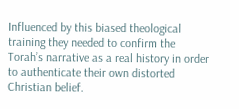Influenced by this biased theological training they needed to confirm the Torah’s narrative as a real history in order to authenticate their own distorted Christian belief.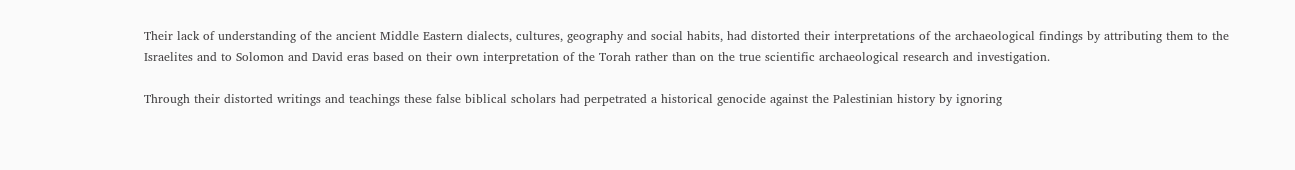Their lack of understanding of the ancient Middle Eastern dialects, cultures, geography and social habits, had distorted their interpretations of the archaeological findings by attributing them to the Israelites and to Solomon and David eras based on their own interpretation of the Torah rather than on the true scientific archaeological research and investigation.

Through their distorted writings and teachings these false biblical scholars had perpetrated a historical genocide against the Palestinian history by ignoring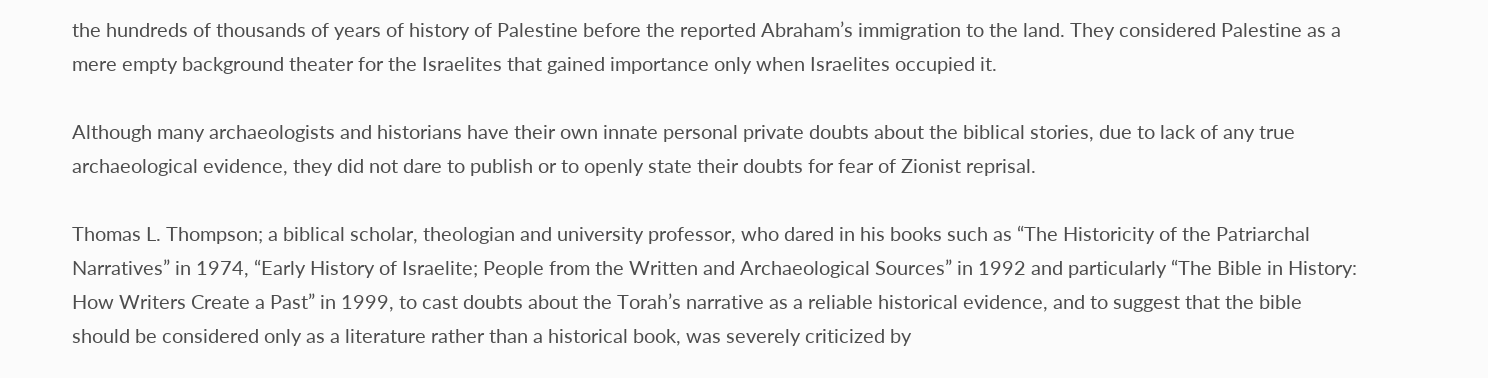the hundreds of thousands of years of history of Palestine before the reported Abraham’s immigration to the land. They considered Palestine as a mere empty background theater for the Israelites that gained importance only when Israelites occupied it.

Although many archaeologists and historians have their own innate personal private doubts about the biblical stories, due to lack of any true archaeological evidence, they did not dare to publish or to openly state their doubts for fear of Zionist reprisal.

Thomas L. Thompson; a biblical scholar, theologian and university professor, who dared in his books such as “The Historicity of the Patriarchal Narratives” in 1974, “Early History of Israelite; People from the Written and Archaeological Sources” in 1992 and particularly “The Bible in History: How Writers Create a Past” in 1999, to cast doubts about the Torah’s narrative as a reliable historical evidence, and to suggest that the bible should be considered only as a literature rather than a historical book, was severely criticized by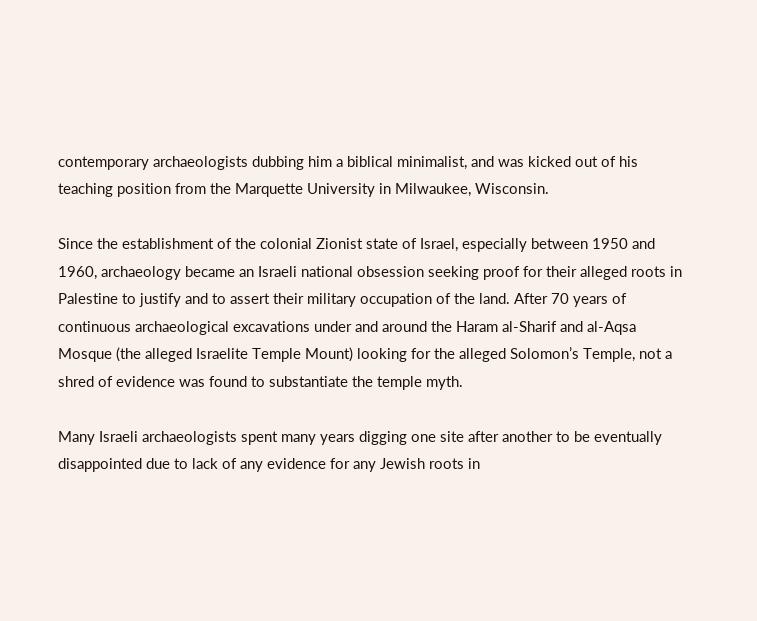contemporary archaeologists dubbing him a biblical minimalist, and was kicked out of his teaching position from the Marquette University in Milwaukee, Wisconsin.

Since the establishment of the colonial Zionist state of Israel, especially between 1950 and 1960, archaeology became an Israeli national obsession seeking proof for their alleged roots in Palestine to justify and to assert their military occupation of the land. After 70 years of continuous archaeological excavations under and around the Haram al-Sharif and al-Aqsa Mosque (the alleged Israelite Temple Mount) looking for the alleged Solomon’s Temple, not a shred of evidence was found to substantiate the temple myth.

Many Israeli archaeologists spent many years digging one site after another to be eventually disappointed due to lack of any evidence for any Jewish roots in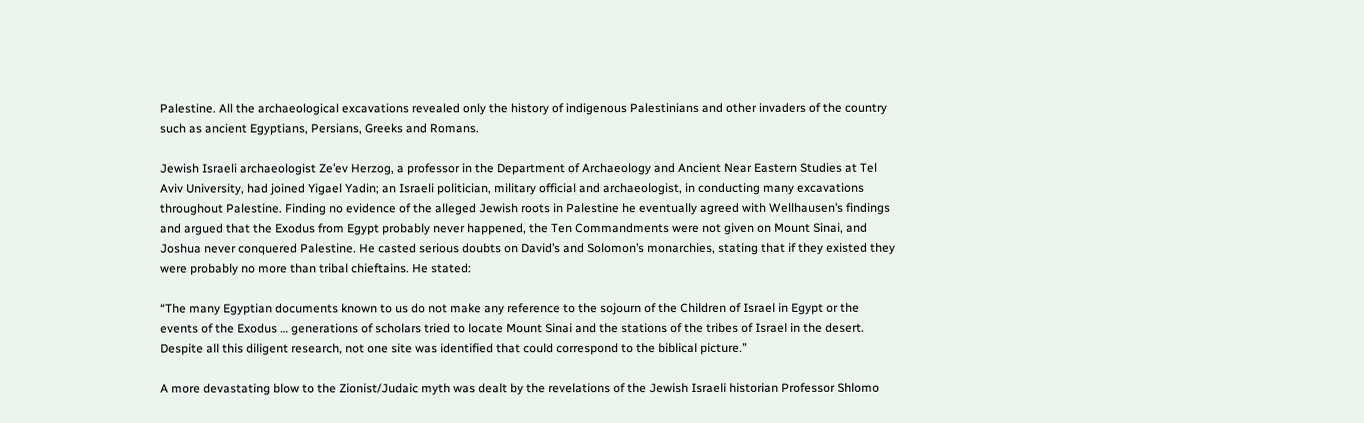Palestine. All the archaeological excavations revealed only the history of indigenous Palestinians and other invaders of the country such as ancient Egyptians, Persians, Greeks and Romans.

Jewish Israeli archaeologist Ze’ev Herzog, a professor in the Department of Archaeology and Ancient Near Eastern Studies at Tel Aviv University, had joined Yigael Yadin; an Israeli politician, military official and archaeologist, in conducting many excavations throughout Palestine. Finding no evidence of the alleged Jewish roots in Palestine he eventually agreed with Wellhausen’s findings and argued that the Exodus from Egypt probably never happened, the Ten Commandments were not given on Mount Sinai, and Joshua never conquered Palestine. He casted serious doubts on David’s and Solomon’s monarchies, stating that if they existed they were probably no more than tribal chieftains. He stated:

“The many Egyptian documents known to us do not make any reference to the sojourn of the Children of Israel in Egypt or the events of the Exodus … generations of scholars tried to locate Mount Sinai and the stations of the tribes of Israel in the desert. Despite all this diligent research, not one site was identified that could correspond to the biblical picture.”

A more devastating blow to the Zionist/Judaic myth was dealt by the revelations of the Jewish Israeli historian Professor Shlomo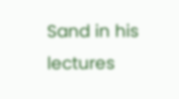Sand in his lectures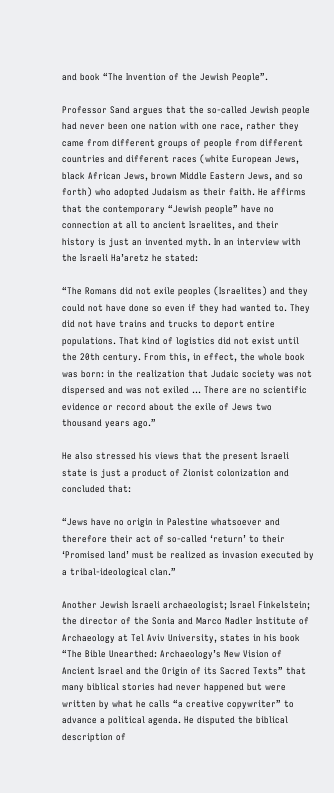and book “The Invention of the Jewish People”.

Professor Sand argues that the so-called Jewish people had never been one nation with one race, rather they came from different groups of people from different countries and different races (white European Jews, black African Jews, brown Middle Eastern Jews, and so forth) who adopted Judaism as their faith. He affirms that the contemporary “Jewish people” have no connection at all to ancient Israelites, and their history is just an invented myth. In an interview with the Israeli Ha’aretz he stated:

“The Romans did not exile peoples (Israelites) and they could not have done so even if they had wanted to. They did not have trains and trucks to deport entire populations. That kind of logistics did not exist until the 20th century. From this, in effect, the whole book was born: in the realization that Judaic society was not dispersed and was not exiled … There are no scientific evidence or record about the exile of Jews two thousand years ago.”

He also stressed his views that the present Israeli state is just a product of Zionist colonization and concluded that:

“Jews have no origin in Palestine whatsoever and therefore their act of so-called ‘return’ to their ‘Promised land’ must be realized as invasion executed by a tribal-ideological clan.”

Another Jewish Israeli archaeologist; Israel Finkelstein; the director of the Sonia and Marco Nadler Institute of Archaeology at Tel Aviv University, states in his book “The Bible Unearthed: Archaeology’s New Vision of Ancient Israel and the Origin of its Sacred Texts” that many biblical stories had never happened but were written by what he calls “a creative copywriter” to advance a political agenda. He disputed the biblical description of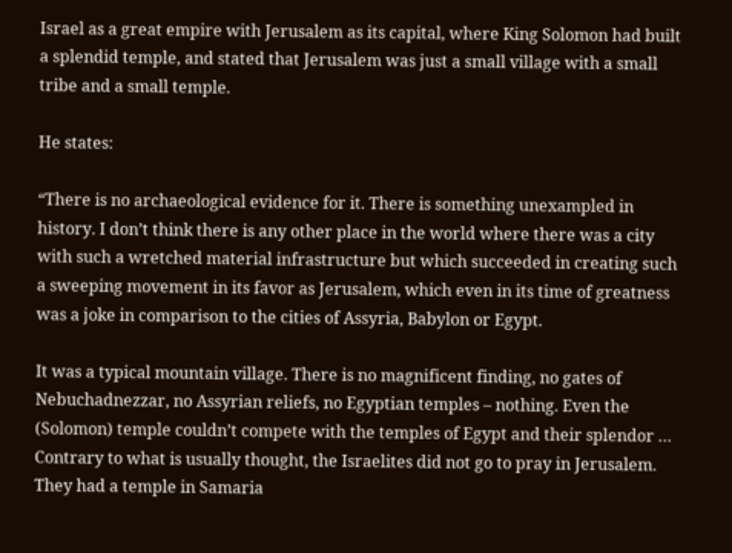Israel as a great empire with Jerusalem as its capital, where King Solomon had built a splendid temple, and stated that Jerusalem was just a small village with a small tribe and a small temple.

He states:

“There is no archaeological evidence for it. There is something unexampled in history. I don’t think there is any other place in the world where there was a city with such a wretched material infrastructure but which succeeded in creating such a sweeping movement in its favor as Jerusalem, which even in its time of greatness was a joke in comparison to the cities of Assyria, Babylon or Egypt.

It was a typical mountain village. There is no magnificent finding, no gates of Nebuchadnezzar, no Assyrian reliefs, no Egyptian temples – nothing. Even the (Solomon) temple couldn’t compete with the temples of Egypt and their splendor … Contrary to what is usually thought, the Israelites did not go to pray in Jerusalem. They had a temple in Samaria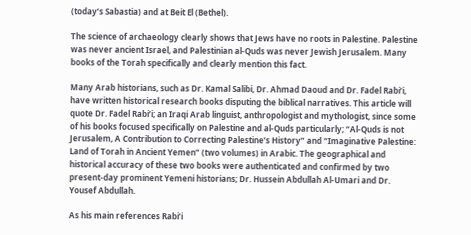(today’s Sabastia) and at Beit El (Bethel).

The science of archaeology clearly shows that Jews have no roots in Palestine. Palestine was never ancient Israel, and Palestinian al-Quds was never Jewish Jerusalem. Many books of the Torah specifically and clearly mention this fact.

Many Arab historians, such as Dr. Kamal Salibi, Dr. Ahmad Daoud and Dr. Fadel Rabi’i, have written historical research books disputing the biblical narratives. This article will quote Dr. Fadel Rabi’i; an Iraqi Arab linguist, anthropologist and mythologist, since some of his books focused specifically on Palestine and al-Quds particularly; “Al-Quds is not Jerusalem, A Contribution to Correcting Palestine’s History” and “Imaginative Palestine: Land of Torah in Ancient Yemen” (two volumes) in Arabic. The geographical and historical accuracy of these two books were authenticated and confirmed by two present-day prominent Yemeni historians; Dr. Hussein Abdullah Al-Umari and Dr. Yousef Abdullah.

As his main references Rabi’i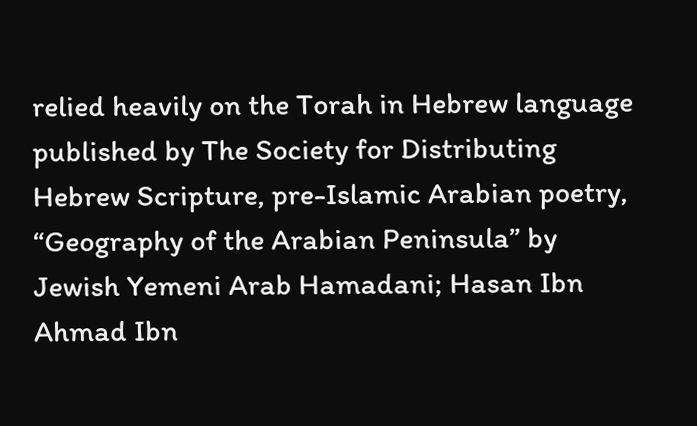relied heavily on the Torah in Hebrew language published by The Society for Distributing Hebrew Scripture, pre-Islamic Arabian poetry, “Geography of the Arabian Peninsula” by Jewish Yemeni Arab Hamadani; Hasan Ibn Ahmad Ibn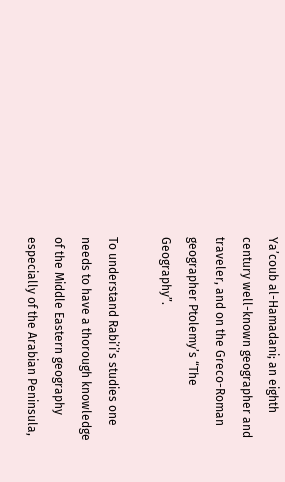Ya’coub al-Hamadani; an eighth century well-known geographer and traveler, and on the Greco-Roman geographer Ptolemy’s “The Geography”.

To understand Rabi’i’s studies one needs to have a thorough knowledge of the Middle Eastern geography especially of the Arabian Peninsula,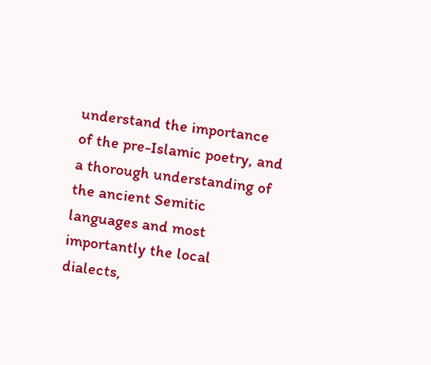understand the importance of the pre-Islamic poetry, and a thorough understanding of the ancient Semitic languages and most importantly the local dialects,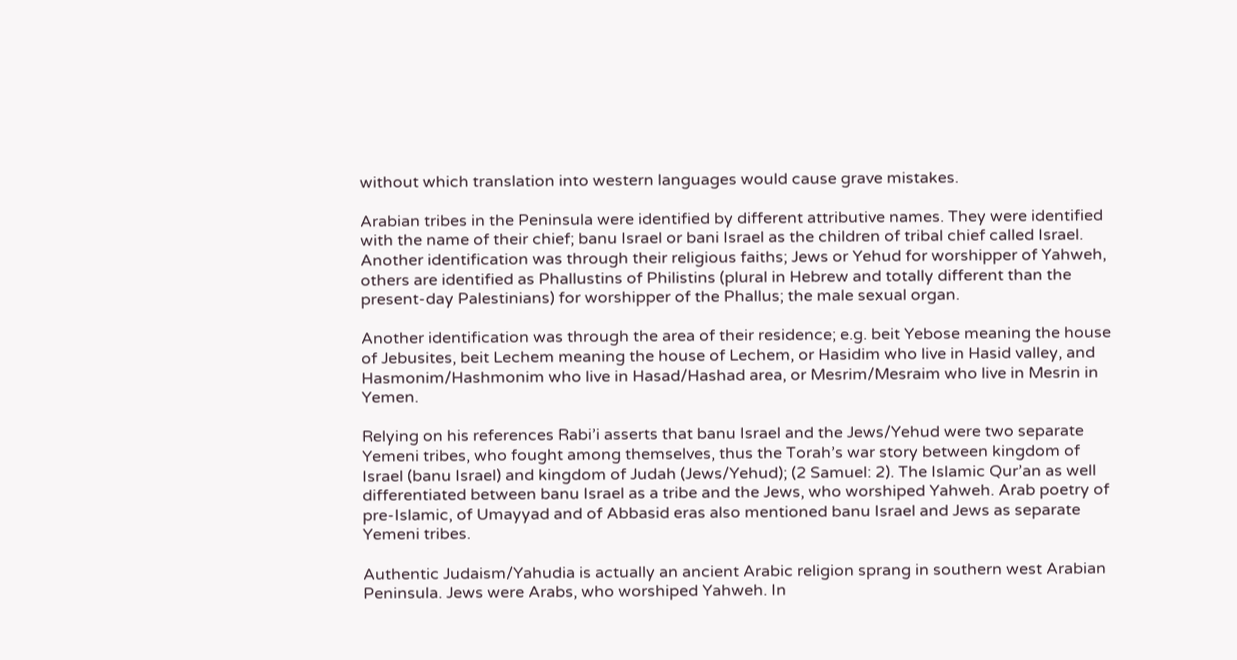without which translation into western languages would cause grave mistakes.

Arabian tribes in the Peninsula were identified by different attributive names. They were identified with the name of their chief; banu Israel or bani Israel as the children of tribal chief called Israel. Another identification was through their religious faiths; Jews or Yehud for worshipper of Yahweh, others are identified as Phallustins of Philistins (plural in Hebrew and totally different than the present-day Palestinians) for worshipper of the Phallus; the male sexual organ.

Another identification was through the area of their residence; e.g. beit Yebose meaning the house of Jebusites, beit Lechem meaning the house of Lechem, or Hasidim who live in Hasid valley, and Hasmonim/Hashmonim who live in Hasad/Hashad area, or Mesrim/Mesraim who live in Mesrin in Yemen.

Relying on his references Rabi’i asserts that banu Israel and the Jews/Yehud were two separate Yemeni tribes, who fought among themselves, thus the Torah’s war story between kingdom of Israel (banu Israel) and kingdom of Judah (Jews/Yehud); (2 Samuel: 2). The Islamic Qur’an as well differentiated between banu Israel as a tribe and the Jews, who worshiped Yahweh. Arab poetry of pre-Islamic, of Umayyad and of Abbasid eras also mentioned banu Israel and Jews as separate Yemeni tribes.

Authentic Judaism/Yahudia is actually an ancient Arabic religion sprang in southern west Arabian Peninsula. Jews were Arabs, who worshiped Yahweh. In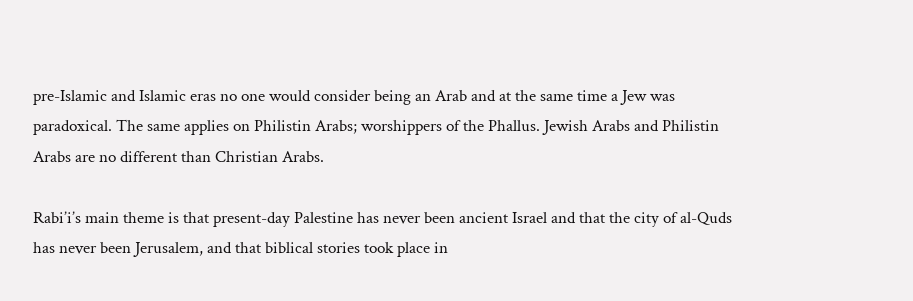pre-Islamic and Islamic eras no one would consider being an Arab and at the same time a Jew was paradoxical. The same applies on Philistin Arabs; worshippers of the Phallus. Jewish Arabs and Philistin Arabs are no different than Christian Arabs.

Rabi’i’s main theme is that present-day Palestine has never been ancient Israel and that the city of al-Quds has never been Jerusalem, and that biblical stories took place in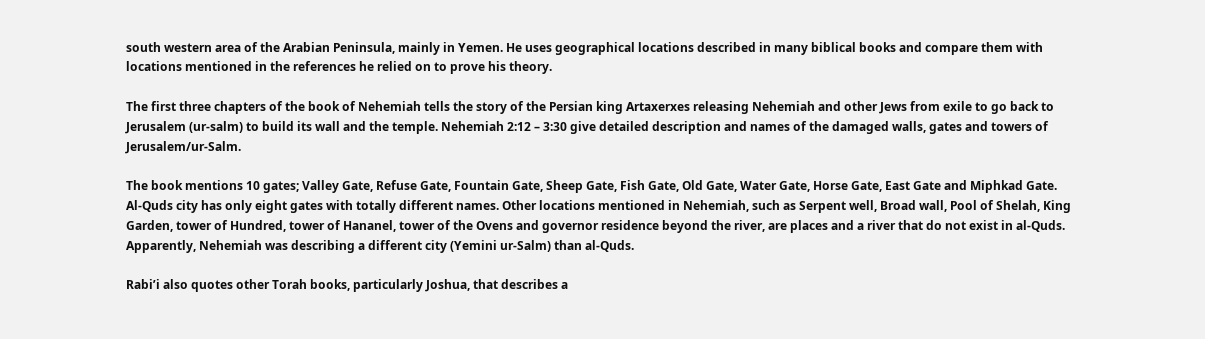south western area of the Arabian Peninsula, mainly in Yemen. He uses geographical locations described in many biblical books and compare them with locations mentioned in the references he relied on to prove his theory.

The first three chapters of the book of Nehemiah tells the story of the Persian king Artaxerxes releasing Nehemiah and other Jews from exile to go back to Jerusalem (ur-salm) to build its wall and the temple. Nehemiah 2:12 – 3:30 give detailed description and names of the damaged walls, gates and towers of Jerusalem/ur-Salm.

The book mentions 10 gates; Valley Gate, Refuse Gate, Fountain Gate, Sheep Gate, Fish Gate, Old Gate, Water Gate, Horse Gate, East Gate and Miphkad Gate. Al-Quds city has only eight gates with totally different names. Other locations mentioned in Nehemiah, such as Serpent well, Broad wall, Pool of Shelah, King Garden, tower of Hundred, tower of Hananel, tower of the Ovens and governor residence beyond the river, are places and a river that do not exist in al-Quds. Apparently, Nehemiah was describing a different city (Yemini ur-Salm) than al-Quds.

Rabi’i also quotes other Torah books, particularly Joshua, that describes a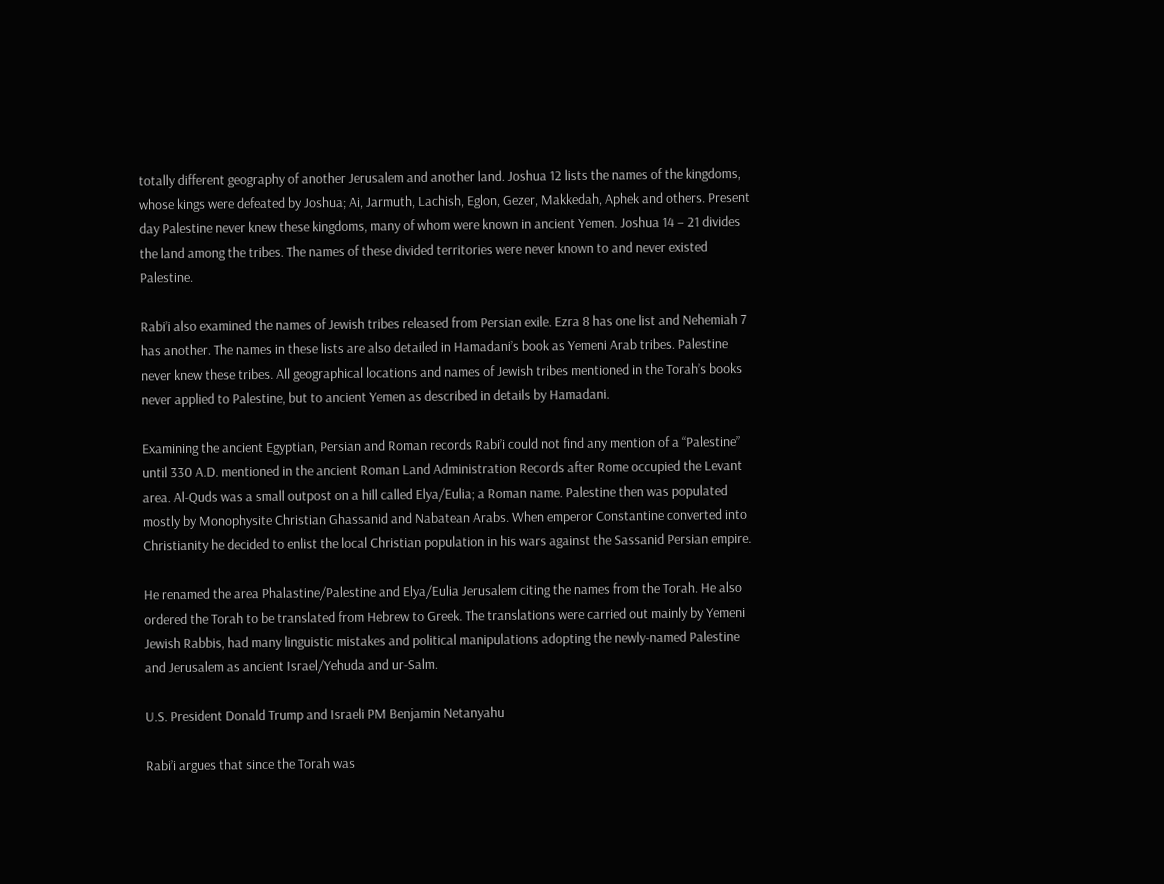totally different geography of another Jerusalem and another land. Joshua 12 lists the names of the kingdoms, whose kings were defeated by Joshua; Ai, Jarmuth, Lachish, Eglon, Gezer, Makkedah, Aphek and others. Present day Palestine never knew these kingdoms, many of whom were known in ancient Yemen. Joshua 14 – 21 divides the land among the tribes. The names of these divided territories were never known to and never existed Palestine.

Rabi’i also examined the names of Jewish tribes released from Persian exile. Ezra 8 has one list and Nehemiah 7 has another. The names in these lists are also detailed in Hamadani’s book as Yemeni Arab tribes. Palestine never knew these tribes. All geographical locations and names of Jewish tribes mentioned in the Torah’s books never applied to Palestine, but to ancient Yemen as described in details by Hamadani.

Examining the ancient Egyptian, Persian and Roman records Rabi’i could not find any mention of a “Palestine” until 330 A.D. mentioned in the ancient Roman Land Administration Records after Rome occupied the Levant area. Al-Quds was a small outpost on a hill called Elya/Eulia; a Roman name. Palestine then was populated mostly by Monophysite Christian Ghassanid and Nabatean Arabs. When emperor Constantine converted into Christianity he decided to enlist the local Christian population in his wars against the Sassanid Persian empire.

He renamed the area Phalastine/Palestine and Elya/Eulia Jerusalem citing the names from the Torah. He also ordered the Torah to be translated from Hebrew to Greek. The translations were carried out mainly by Yemeni Jewish Rabbis, had many linguistic mistakes and political manipulations adopting the newly-named Palestine and Jerusalem as ancient Israel/Yehuda and ur-Salm.

U.S. President Donald Trump and Israeli PM Benjamin Netanyahu

Rabi’i argues that since the Torah was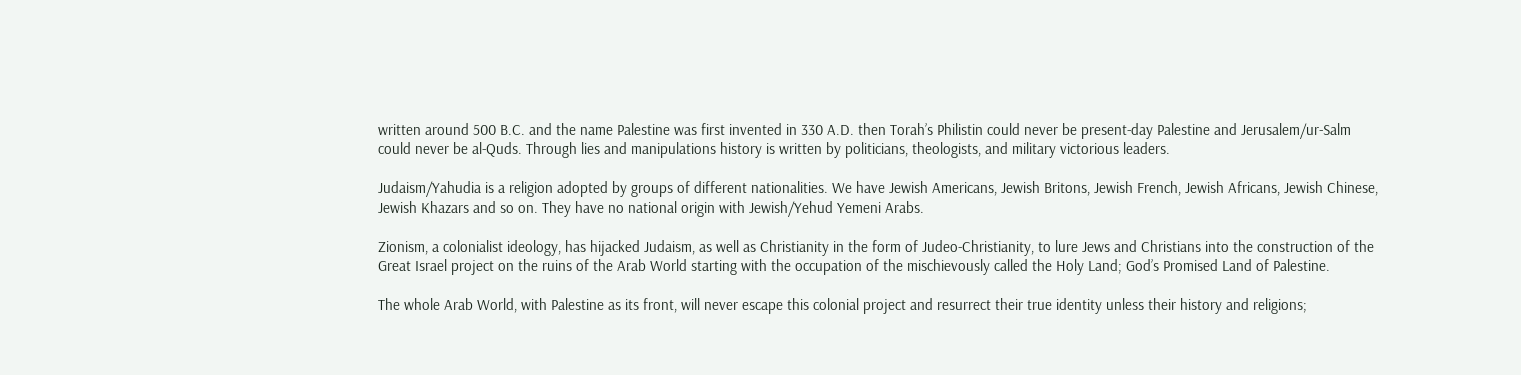written around 500 B.C. and the name Palestine was first invented in 330 A.D. then Torah’s Philistin could never be present-day Palestine and Jerusalem/ur-Salm could never be al-Quds. Through lies and manipulations history is written by politicians, theologists, and military victorious leaders.

Judaism/Yahudia is a religion adopted by groups of different nationalities. We have Jewish Americans, Jewish Britons, Jewish French, Jewish Africans, Jewish Chinese, Jewish Khazars and so on. They have no national origin with Jewish/Yehud Yemeni Arabs.

Zionism, a colonialist ideology, has hijacked Judaism, as well as Christianity in the form of Judeo-Christianity, to lure Jews and Christians into the construction of the Great Israel project on the ruins of the Arab World starting with the occupation of the mischievously called the Holy Land; God’s Promised Land of Palestine.

The whole Arab World, with Palestine as its front, will never escape this colonial project and resurrect their true identity unless their history and religions;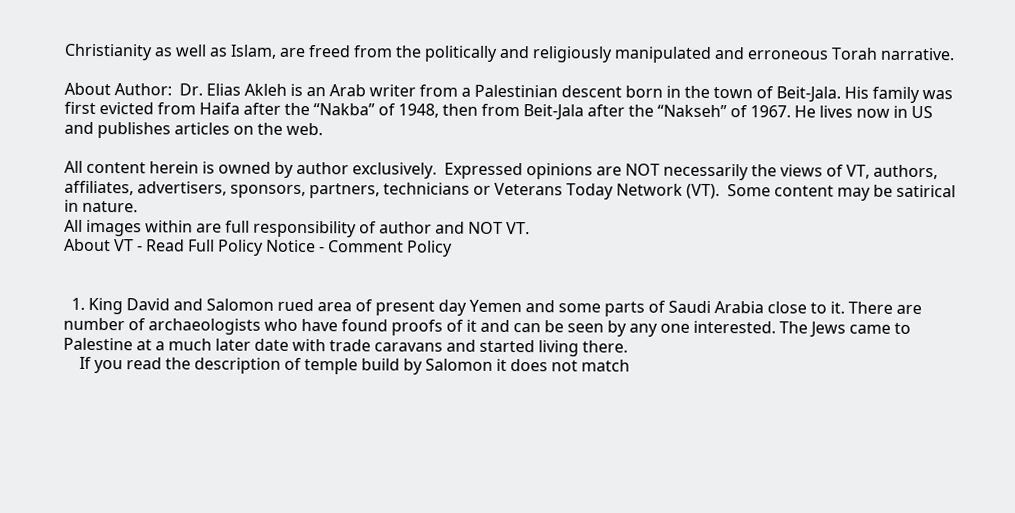Christianity as well as Islam, are freed from the politically and religiously manipulated and erroneous Torah narrative.

About Author:  Dr. Elias Akleh is an Arab writer from a Palestinian descent born in the town of Beit-Jala. His family was first evicted from Haifa after the “Nakba” of 1948, then from Beit-Jala after the “Nakseh” of 1967. He lives now in US and publishes articles on the web.

All content herein is owned by author exclusively.  Expressed opinions are NOT necessarily the views of VT, authors, affiliates, advertisers, sponsors, partners, technicians or Veterans Today Network (VT).  Some content may be satirical in nature.
All images within are full responsibility of author and NOT VT.
About VT - Read Full Policy Notice - Comment Policy


  1. King David and Salomon rued area of present day Yemen and some parts of Saudi Arabia close to it. There are number of archaeologists who have found proofs of it and can be seen by any one interested. The Jews came to Palestine at a much later date with trade caravans and started living there.
    If you read the description of temple build by Salomon it does not match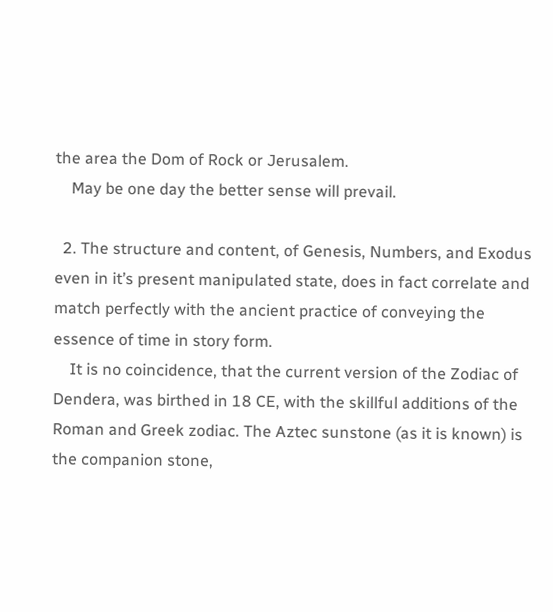the area the Dom of Rock or Jerusalem.
    May be one day the better sense will prevail.

  2. The structure and content, of Genesis, Numbers, and Exodus even in it’s present manipulated state, does in fact correlate and match perfectly with the ancient practice of conveying the essence of time in story form.
    It is no coincidence, that the current version of the Zodiac of Dendera, was birthed in 18 CE, with the skillful additions of the Roman and Greek zodiac. The Aztec sunstone (as it is known) is the companion stone,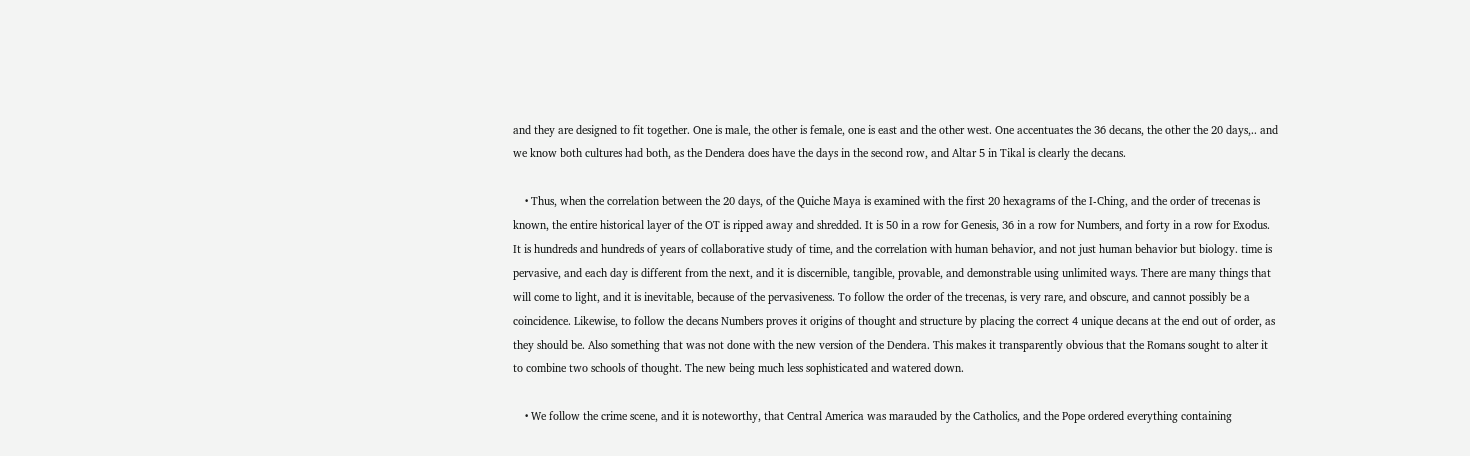and they are designed to fit together. One is male, the other is female, one is east and the other west. One accentuates the 36 decans, the other the 20 days,.. and we know both cultures had both, as the Dendera does have the days in the second row, and Altar 5 in Tikal is clearly the decans.

    • Thus, when the correlation between the 20 days, of the Quiche Maya is examined with the first 20 hexagrams of the I-Ching, and the order of trecenas is known, the entire historical layer of the OT is ripped away and shredded. It is 50 in a row for Genesis, 36 in a row for Numbers, and forty in a row for Exodus. It is hundreds and hundreds of years of collaborative study of time, and the correlation with human behavior, and not just human behavior but biology. time is pervasive, and each day is different from the next, and it is discernible, tangible, provable, and demonstrable using unlimited ways. There are many things that will come to light, and it is inevitable, because of the pervasiveness. To follow the order of the trecenas, is very rare, and obscure, and cannot possibly be a coincidence. Likewise, to follow the decans Numbers proves it origins of thought and structure by placing the correct 4 unique decans at the end out of order, as they should be. Also something that was not done with the new version of the Dendera. This makes it transparently obvious that the Romans sought to alter it to combine two schools of thought. The new being much less sophisticated and watered down.

    • We follow the crime scene, and it is noteworthy, that Central America was marauded by the Catholics, and the Pope ordered everything containing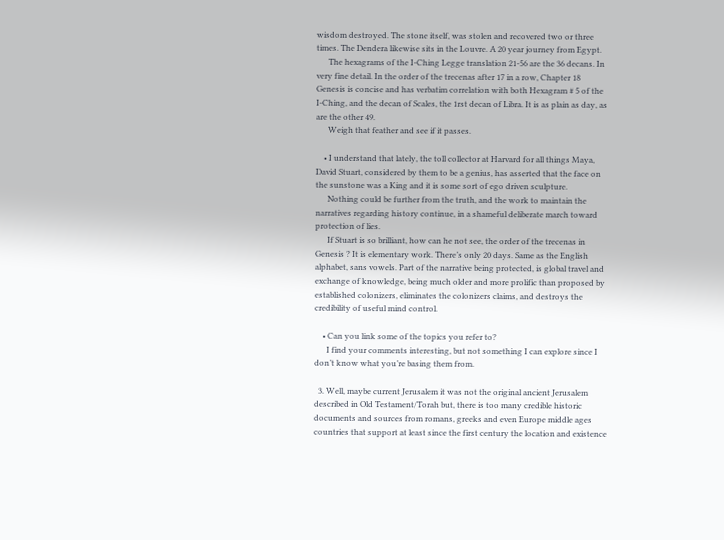wisdom destroyed. The stone itself, was stolen and recovered two or three times. The Dendera likewise sits in the Louvre. A 20 year journey from Egypt.
      The hexagrams of the I-Ching Legge translation 21-56 are the 36 decans. In very fine detail. In the order of the trecenas after 17 in a row, Chapter 18 Genesis is concise and has verbatim correlation with both Hexagram # 5 of the I-Ching, and the decan of Scales, the 1rst decan of Libra. It is as plain as day, as are the other 49.
      Weigh that feather and see if it passes.

    • I understand that lately, the toll collector at Harvard for all things Maya, David Stuart, considered by them to be a genius, has asserted that the face on the sunstone was a King and it is some sort of ego driven sculpture.
      Nothing could be further from the truth, and the work to maintain the narratives regarding history continue, in a shameful deliberate march toward protection of lies.
      If Stuart is so brilliant, how can he not see, the order of the trecenas in Genesis ? It is elementary work. There’s only 20 days. Same as the English alphabet, sans vowels. Part of the narrative being protected, is global travel and exchange of knowledge, being much older and more prolific than proposed by established colonizers, eliminates the colonizers claims, and destroys the credibility of useful mind control.

    • Can you link some of the topics you refer to?
      I find your comments interesting, but not something I can explore since I don’t know what you’re basing them from.

  3. Well, maybe current Jerusalem it was not the original ancient Jerusalem described in Old Testament/Torah but, there is too many credible historic documents and sources from romans, greeks and even Europe middle ages countries that support at least since the first century the location and existence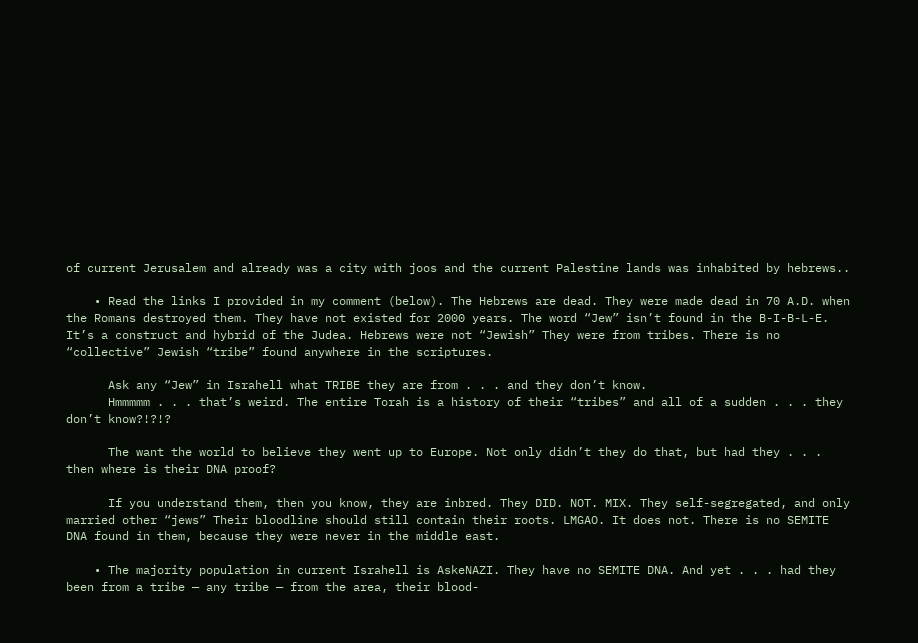of current Jerusalem and already was a city with joos and the current Palestine lands was inhabited by hebrews..

    • Read the links I provided in my comment (below). The Hebrews are dead. They were made dead in 70 A.D. when the Romans destroyed them. They have not existed for 2000 years. The word “Jew” isn’t found in the B-I-B-L-E. It’s a construct and hybrid of the Judea. Hebrews were not “Jewish” They were from tribes. There is no “collective” Jewish “tribe” found anywhere in the scriptures.

      Ask any “Jew” in Israhell what TRIBE they are from . . . and they don’t know.
      Hmmmmm . . . that’s weird. The entire Torah is a history of their “tribes” and all of a sudden . . . they don’t know?!?!?

      The want the world to believe they went up to Europe. Not only didn’t they do that, but had they . . . then where is their DNA proof?

      If you understand them, then you know, they are inbred. They DID. NOT. MIX. They self-segregated, and only married other “jews” Their bloodline should still contain their roots. LMGAO. It does not. There is no SEMITE DNA found in them, because they were never in the middle east.

    • The majority population in current Israhell is AskeNAZI. They have no SEMITE DNA. And yet . . . had they been from a tribe — any tribe — from the area, their blood-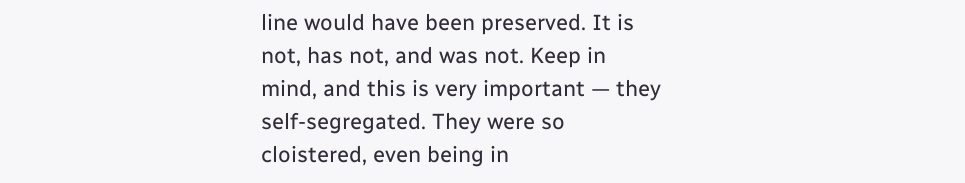line would have been preserved. It is not, has not, and was not. Keep in mind, and this is very important — they self-segregated. They were so cloistered, even being in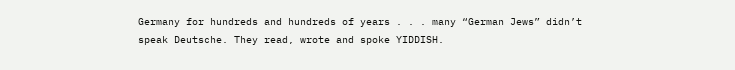Germany for hundreds and hundreds of years . . . many “German Jews” didn’t speak Deutsche. They read, wrote and spoke YIDDISH.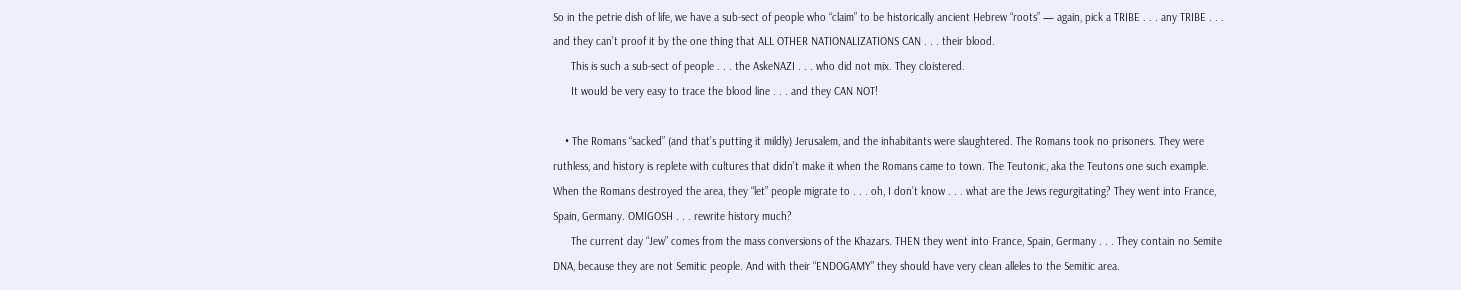So in the petrie dish of life, we have a sub-sect of people who “claim” to be historically ancient Hebrew “roots” — again, pick a TRIBE . . . any TRIBE . . . and they can’t proof it by the one thing that ALL OTHER NATIONALIZATIONS CAN . . . their blood.
      This is such a sub-sect of people . . . the AskeNAZI . . . who did not mix. They cloistered.
      It would be very easy to trace the blood line . . . and they CAN NOT!

    • The Romans “sacked” (and that’s putting it mildly) Jerusalem, and the inhabitants were slaughtered. The Romans took no prisoners. They were ruthless, and history is replete with cultures that didn’t make it when the Romans came to town. The Teutonic, aka the Teutons one such example. When the Romans destroyed the area, they “let” people migrate to . . . oh, I don’t know . . . what are the Jews regurgitating? They went into France, Spain, Germany. OMIGOSH . . . rewrite history much?
      The current day “Jew” comes from the mass conversions of the Khazars. THEN they went into France, Spain, Germany . . . They contain no Semite DNA, because they are not Semitic people. And with their “ENDOGAMY” they should have very clean alleles to the Semitic area.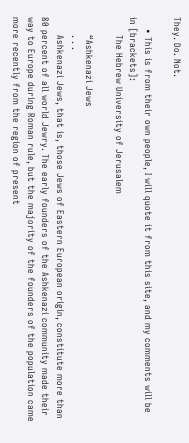They. Do. Not.

    • This is from their own people, I will quote it from this site, and my comments will be in [brackets]:
      The Hebrew University of Jerusalem

      “Ashkenazi Jews
      . . .
      Ashkenazi Jews, that is, those Jews of Eastern European origin, constitute more than 80 percent of all world Jewry. The early founders of the Ashkenazi community made their way to Europe during Roman rule, but the majority of the founders of the population came more recently from the region of present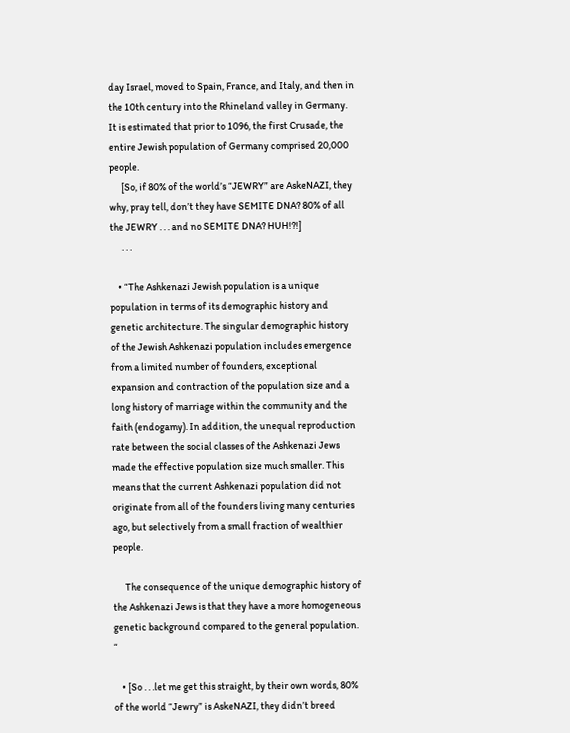day Israel, moved to Spain, France, and Italy, and then in the 10th century into the Rhineland valley in Germany. It is estimated that prior to 1096, the first Crusade, the entire Jewish population of Germany comprised 20,000 people.
      [So, if 80% of the world’s “JEWRY” are AskeNAZI, they why, pray tell, don’t they have SEMITE DNA? 80% of all the JEWRY . . . and no SEMITE DNA? HUH!?!]
      . . .

    • “The Ashkenazi Jewish population is a unique population in terms of its demographic history and genetic architecture. The singular demographic history of the Jewish Ashkenazi population includes emergence from a limited number of founders, exceptional expansion and contraction of the population size and a long history of marriage within the community and the faith (endogamy). In addition, the unequal reproduction rate between the social classes of the Ashkenazi Jews made the effective population size much smaller. This means that the current Ashkenazi population did not originate from all of the founders living many centuries ago, but selectively from a small fraction of wealthier people.

      The consequence of the unique demographic history of the Ashkenazi Jews is that they have a more homogeneous genetic background compared to the general population. “

    • [So . . .let me get this straight, by their own words, 80% of the world “Jewry” is AskeNAZI, they didn’t breed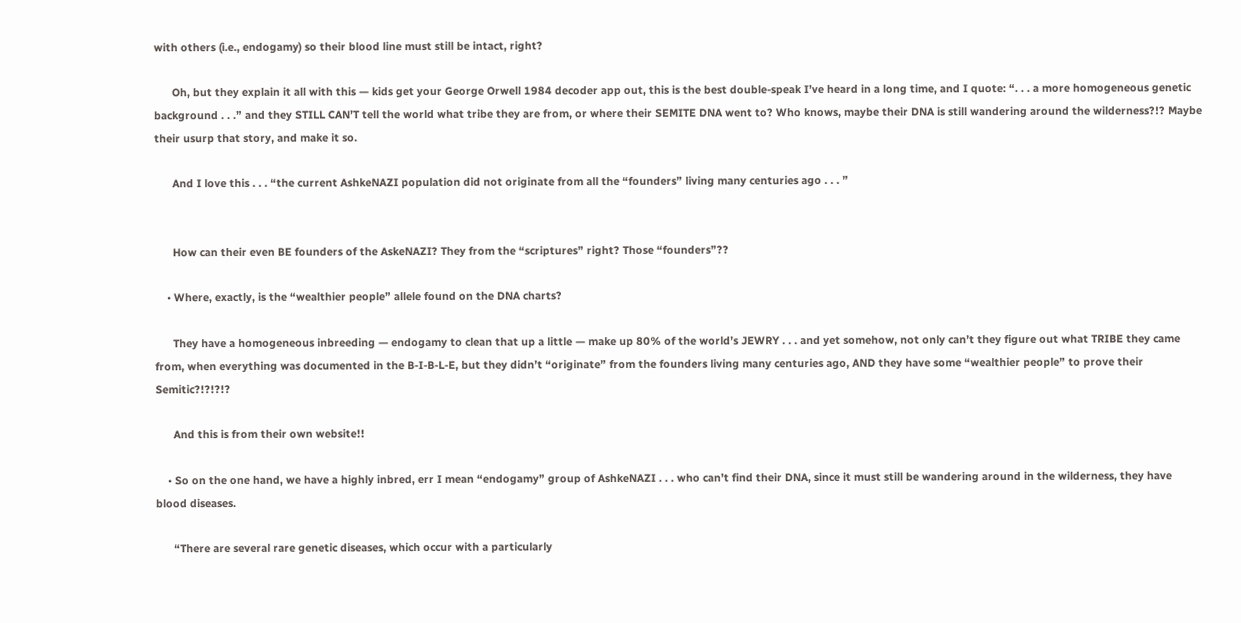with others (i.e., endogamy) so their blood line must still be intact, right?

      Oh, but they explain it all with this — kids get your George Orwell 1984 decoder app out, this is the best double-speak I’ve heard in a long time, and I quote: “. . . a more homogeneous genetic background . . .” and they STILL CAN’T tell the world what tribe they are from, or where their SEMITE DNA went to? Who knows, maybe their DNA is still wandering around the wilderness?!? Maybe their usurp that story, and make it so.

      And I love this . . . “the current AshkeNAZI population did not originate from all the “founders” living many centuries ago . . . ”


      How can their even BE founders of the AskeNAZI? They from the “scriptures” right? Those “founders”??

    • Where, exactly, is the “wealthier people” allele found on the DNA charts?

      They have a homogeneous inbreeding — endogamy to clean that up a little — make up 80% of the world’s JEWRY . . . and yet somehow, not only can’t they figure out what TRIBE they came from, when everything was documented in the B-I-B-L-E, but they didn’t “originate” from the founders living many centuries ago, AND they have some “wealthier people” to prove their Semitic?!?!?!?

      And this is from their own website!!

    • So on the one hand, we have a highly inbred, err I mean “endogamy” group of AshkeNAZI . . . who can’t find their DNA, since it must still be wandering around in the wilderness, they have blood diseases.

      “There are several rare genetic diseases, which occur with a particularly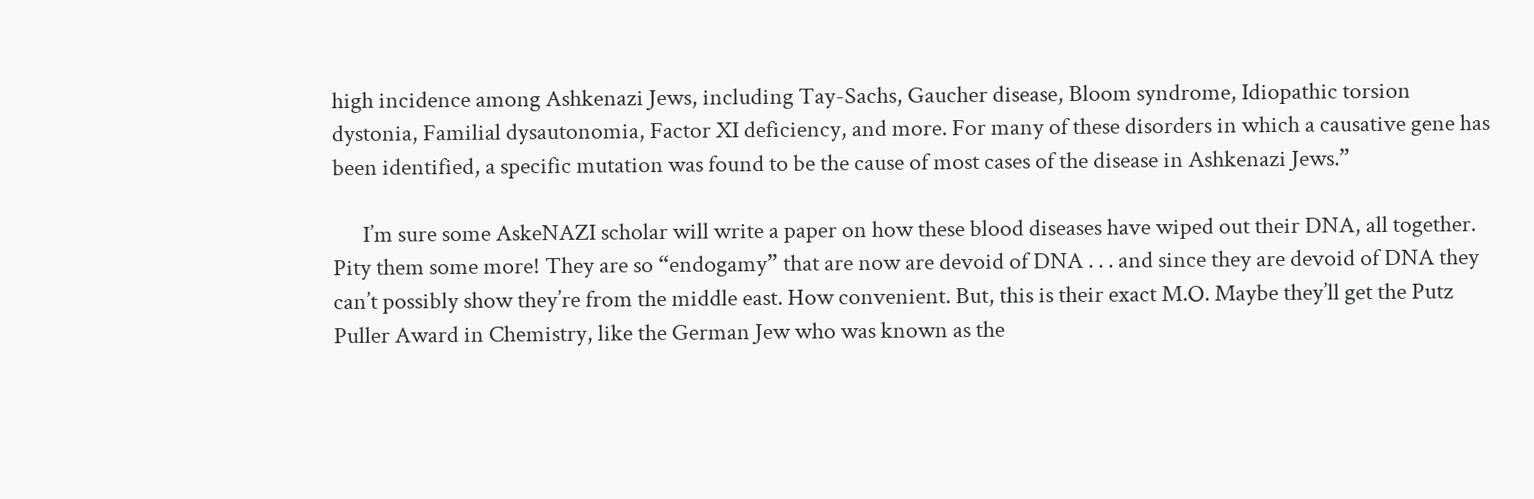high incidence among Ashkenazi Jews, including Tay-Sachs, Gaucher disease, Bloom syndrome, Idiopathic torsion dystonia, Familial dysautonomia, Factor XI deficiency, and more. For many of these disorders in which a causative gene has been identified, a specific mutation was found to be the cause of most cases of the disease in Ashkenazi Jews.”

      I’m sure some AskeNAZI scholar will write a paper on how these blood diseases have wiped out their DNA, all together. Pity them some more! They are so “endogamy” that are now are devoid of DNA . . . and since they are devoid of DNA they can’t possibly show they’re from the middle east. How convenient. But, this is their exact M.O. Maybe they’ll get the Putz Puller Award in Chemistry, like the German Jew who was known as the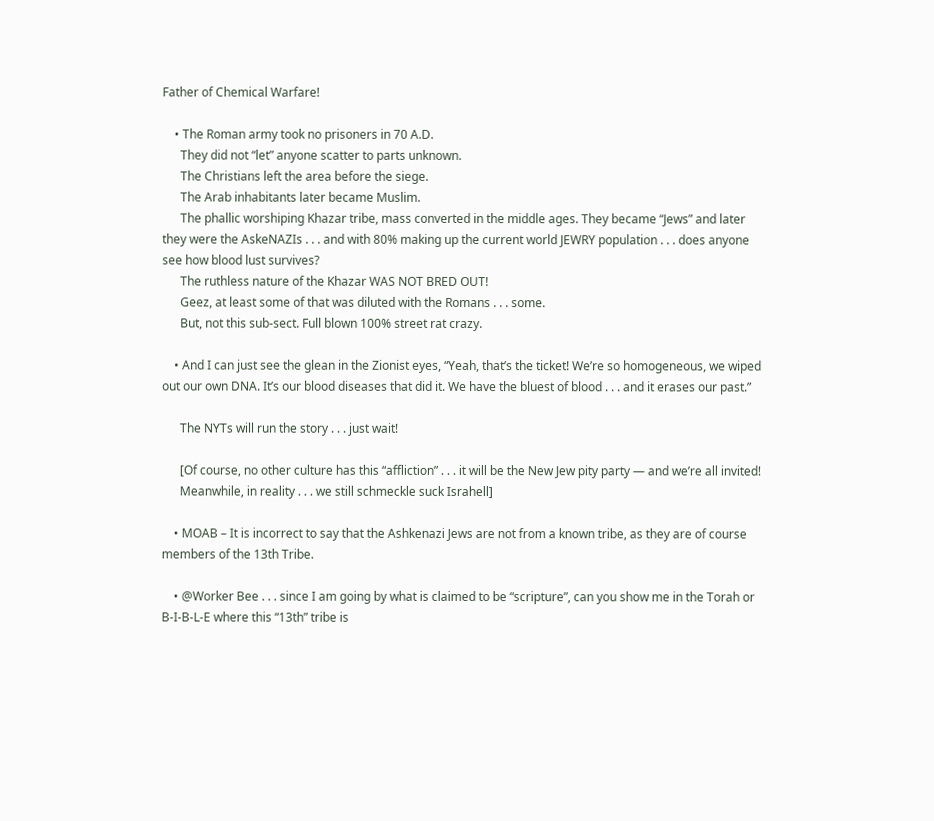Father of Chemical Warfare!

    • The Roman army took no prisoners in 70 A.D.
      They did not “let” anyone scatter to parts unknown.
      The Christians left the area before the siege.
      The Arab inhabitants later became Muslim.
      The phallic worshiping Khazar tribe, mass converted in the middle ages. They became “Jews” and later they were the AskeNAZIs . . . and with 80% making up the current world JEWRY population . . . does anyone see how blood lust survives?
      The ruthless nature of the Khazar WAS NOT BRED OUT!
      Geez, at least some of that was diluted with the Romans . . . some.
      But, not this sub-sect. Full blown 100% street rat crazy.

    • And I can just see the glean in the Zionist eyes, “Yeah, that’s the ticket! We’re so homogeneous, we wiped out our own DNA. It’s our blood diseases that did it. We have the bluest of blood . . . and it erases our past.”

      The NYTs will run the story . . . just wait!

      [Of course, no other culture has this “affliction” . . . it will be the New Jew pity party — and we’re all invited!
      Meanwhile, in reality . . . we still schmeckle suck Israhell]

    • MOAB – It is incorrect to say that the Ashkenazi Jews are not from a known tribe, as they are of course members of the 13th Tribe.

    • @Worker Bee . . . since I am going by what is claimed to be “scripture”, can you show me in the Torah or B-I-B-L-E where this “13th” tribe is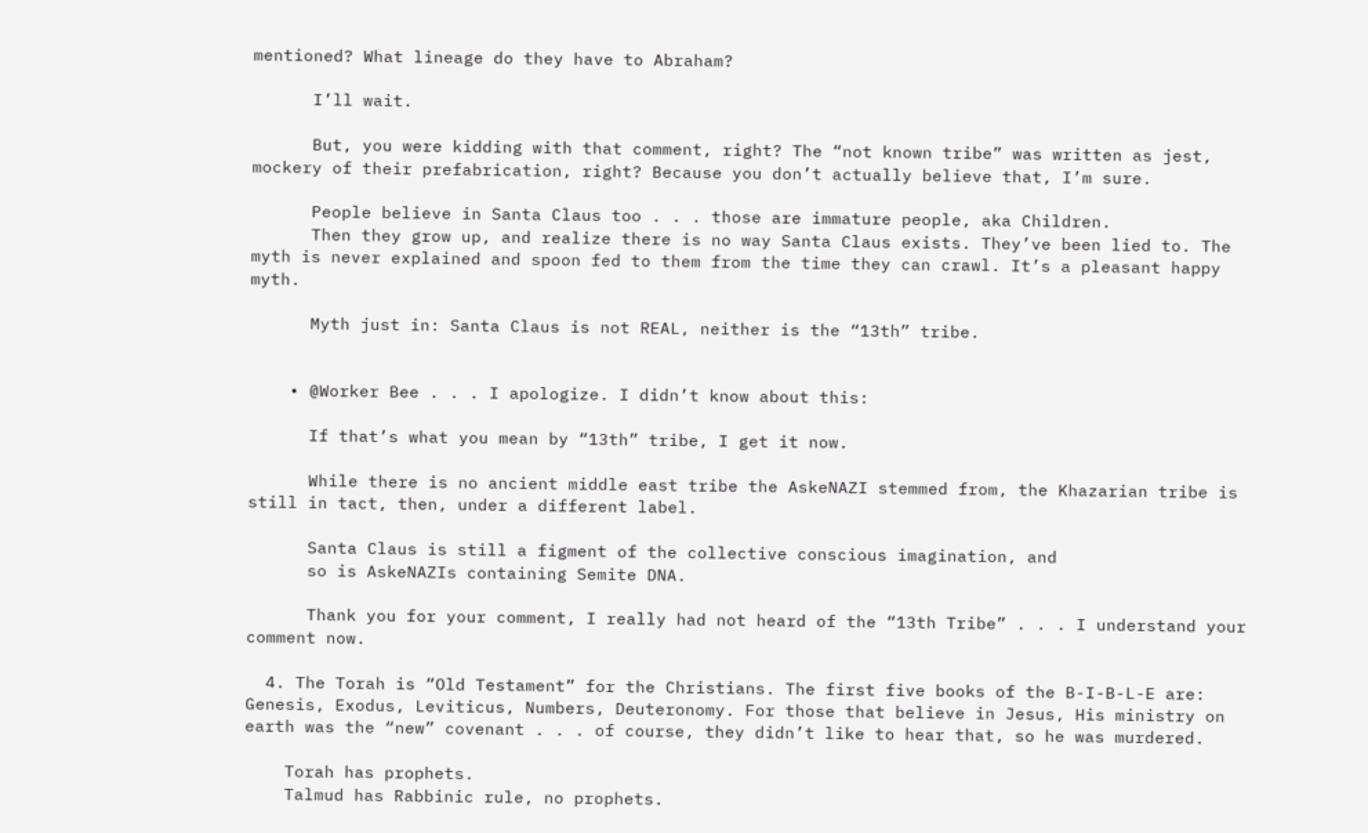mentioned? What lineage do they have to Abraham?

      I’ll wait.

      But, you were kidding with that comment, right? The “not known tribe” was written as jest, mockery of their prefabrication, right? Because you don’t actually believe that, I’m sure.

      People believe in Santa Claus too . . . those are immature people, aka Children.
      Then they grow up, and realize there is no way Santa Claus exists. They’ve been lied to. The myth is never explained and spoon fed to them from the time they can crawl. It’s a pleasant happy myth.

      Myth just in: Santa Claus is not REAL, neither is the “13th” tribe.


    • @Worker Bee . . . I apologize. I didn’t know about this:

      If that’s what you mean by “13th” tribe, I get it now.

      While there is no ancient middle east tribe the AskeNAZI stemmed from, the Khazarian tribe is still in tact, then, under a different label.

      Santa Claus is still a figment of the collective conscious imagination, and
      so is AskeNAZIs containing Semite DNA.

      Thank you for your comment, I really had not heard of the “13th Tribe” . . . I understand your comment now.

  4. The Torah is “Old Testament” for the Christians. The first five books of the B-I-B-L-E are: Genesis, Exodus, Leviticus, Numbers, Deuteronomy. For those that believe in Jesus, His ministry on earth was the “new” covenant . . . of course, they didn’t like to hear that, so he was murdered.

    Torah has prophets.
    Talmud has Rabbinic rule, no prophets.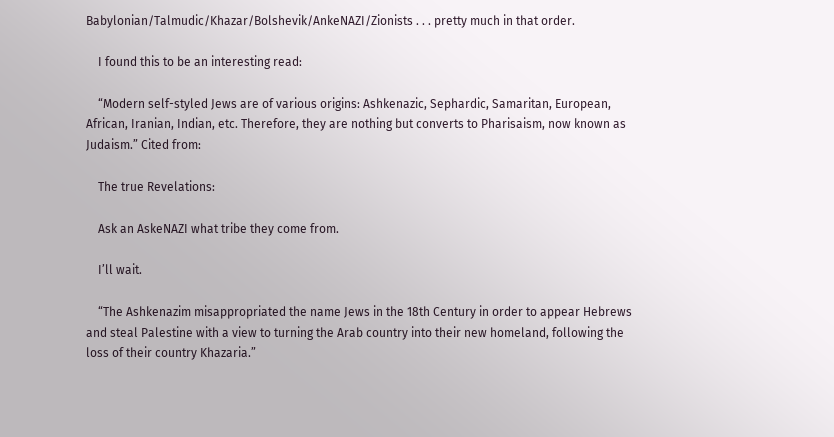Babylonian/Talmudic/Khazar/Bolshevik/AnkeNAZI/Zionists . . . pretty much in that order.

    I found this to be an interesting read:

    “Modern self-styled Jews are of various origins: Ashkenazic, Sephardic, Samaritan, European, African, Iranian, Indian, etc. Therefore, they are nothing but converts to Pharisaism, now known as Judaism.” Cited from:

    The true Revelations:

    Ask an AskeNAZI what tribe they come from.

    I’ll wait.

    “The Ashkenazim misappropriated the name Jews in the 18th Century in order to appear Hebrews and steal Palestine with a view to turning the Arab country into their new homeland, following the loss of their country Khazaria.”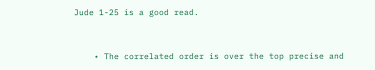Jude 1-25 is a good read.


    • The correlated order is over the top precise and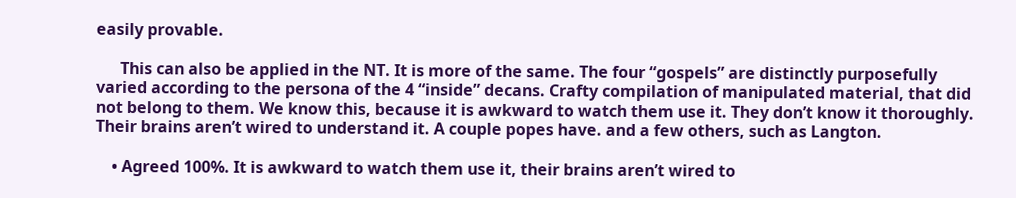easily provable.

      This can also be applied in the NT. It is more of the same. The four “gospels” are distinctly purposefully varied according to the persona of the 4 “inside” decans. Crafty compilation of manipulated material, that did not belong to them. We know this, because it is awkward to watch them use it. They don’t know it thoroughly. Their brains aren’t wired to understand it. A couple popes have. and a few others, such as Langton.

    • Agreed 100%. It is awkward to watch them use it, their brains aren’t wired to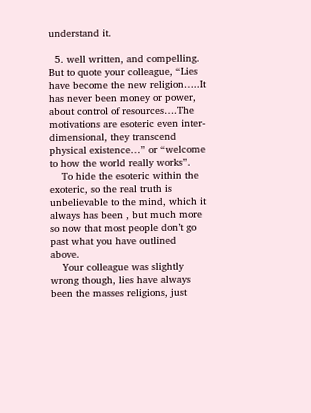understand it.

  5. well written, and compelling. But to quote your colleague, “Lies have become the new religion…..It has never been money or power, about control of resources….The motivations are esoteric even inter-dimensional, they transcend physical existence…” or “welcome to how the world really works”.
    To hide the esoteric within the exoteric, so the real truth is unbelievable to the mind, which it always has been , but much more so now that most people don’t go past what you have outlined above.
    Your colleague was slightly wrong though, lies have always been the masses religions, just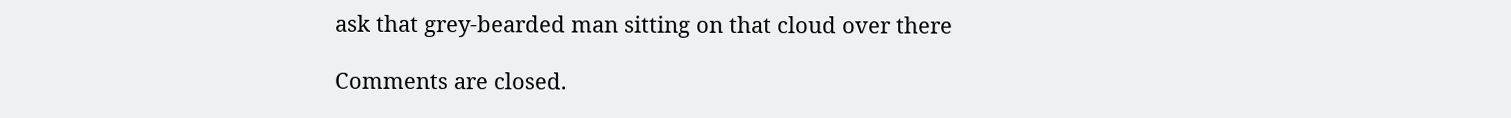ask that grey-bearded man sitting on that cloud over there

Comments are closed.